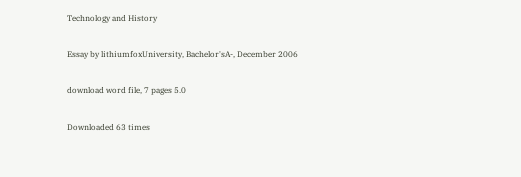Technology and History

Essay by lithiumfoxUniversity, Bachelor'sA-, December 2006

download word file, 7 pages 5.0

Downloaded 63 times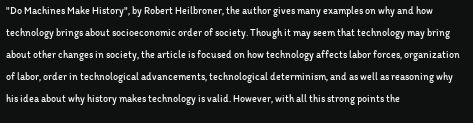"Do Machines Make History", by Robert Heilbroner, the author gives many examples on why and how technology brings about socioeconomic order of society. Though it may seem that technology may bring about other changes in society, the article is focused on how technology affects labor forces, organization of labor, order in technological advancements, technological determinism, and as well as reasoning why his idea about why history makes technology is valid. However, with all this strong points the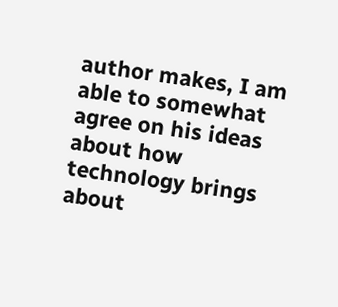author makes, I am able to somewhat agree on his ideas about how technology brings about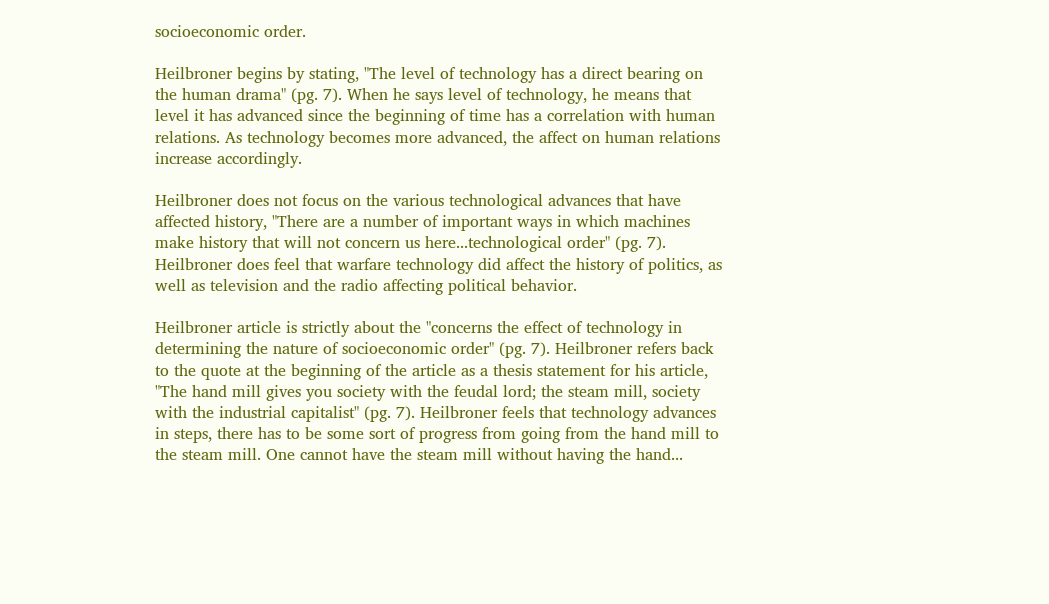socioeconomic order.

Heilbroner begins by stating, "The level of technology has a direct bearing on the human drama" (pg. 7). When he says level of technology, he means that level it has advanced since the beginning of time has a correlation with human relations. As technology becomes more advanced, the affect on human relations increase accordingly.

Heilbroner does not focus on the various technological advances that have affected history, "There are a number of important ways in which machines make history that will not concern us here...technological order" (pg. 7). Heilbroner does feel that warfare technology did affect the history of politics, as well as television and the radio affecting political behavior.

Heilbroner article is strictly about the "concerns the effect of technology in determining the nature of socioeconomic order" (pg. 7). Heilbroner refers back to the quote at the beginning of the article as a thesis statement for his article, "The hand mill gives you society with the feudal lord; the steam mill, society with the industrial capitalist" (pg. 7). Heilbroner feels that technology advances in steps, there has to be some sort of progress from going from the hand mill to the steam mill. One cannot have the steam mill without having the hand...